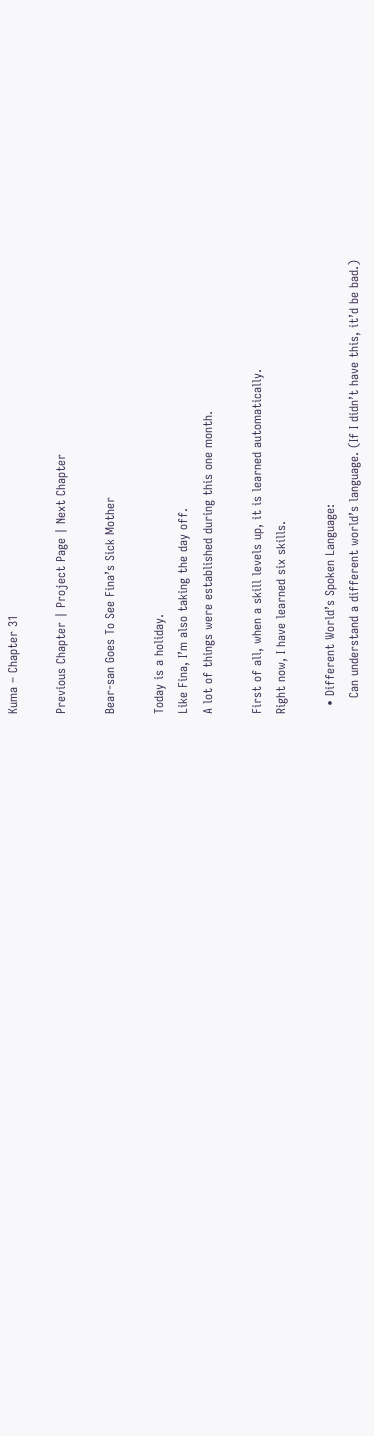Kuma – Chapter 31

Previous Chapter | Project Page | Next Chapter

Bear-san Goes To See Fina’s Sick Mother

Today is a holiday.
Like Fina, I’m also taking the day off.
A lot of things were established during this one month.

First of all, when a skill levels up, it is learned automatically.
Right now, I have learned six skills.

  • Different World’s Spoken Language:
    Can understand a different world’s language. (If I didn’t have this, it’d be bad.)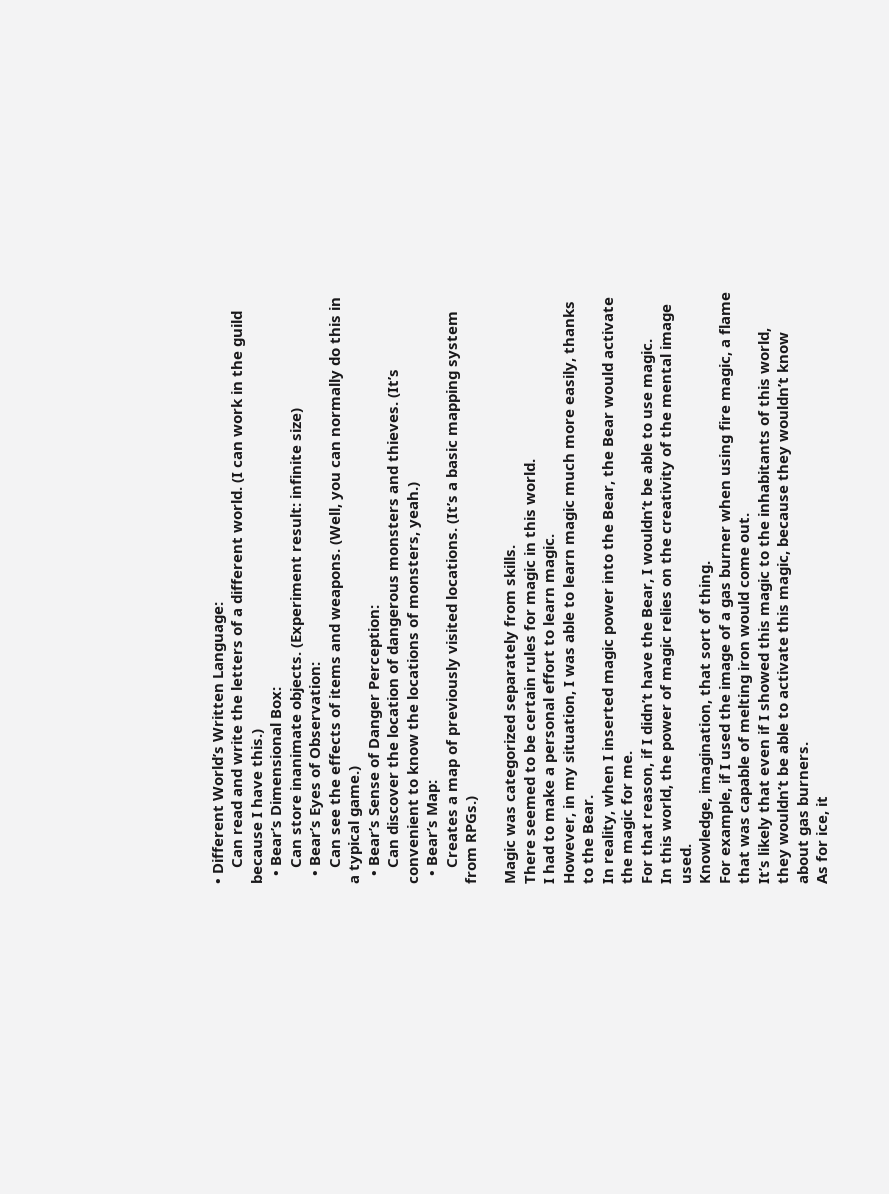• Different World’s Written Language:
    Can read and write the letters of a different world. (I can work in the guild because I have this.)
  • Bear’s Dimensional Box:
    Can store inanimate objects. (Experiment result: infinite size)
  • Bear’s Eyes of Observation:
    Can see the effects of items and weapons. (Well, you can normally do this in a typical game.)
  • Bear’s Sense of Danger Perception:
    Can discover the location of dangerous monsters and thieves. (It’s convenient to know the locations of monsters, yeah.)
  • Bear’s Map:
    Creates a map of previously visited locations. (It’s a basic mapping system from RPGs.)

Magic was categorized separately from skills.
There seemed to be certain rules for magic in this world.
I had to make a personal effort to learn magic.
However, in my situation, I was able to learn magic much more easily, thanks to the Bear.
In reality, when I inserted magic power into the Bear, the Bear would activate the magic for me.
For that reason, if I didn’t have the Bear, I wouldn’t be able to use magic.
In this world, the power of magic relies on the creativity of the mental image used.
Knowledge, imagination, that sort of thing.
For example, if I used the image of a gas burner when using fire magic, a flame that was capable of melting iron would come out.
It’s likely that even if I showed this magic to the inhabitants of this world, they wouldn’t be able to activate this magic, because they wouldn’t know about gas burners.
As for ice, it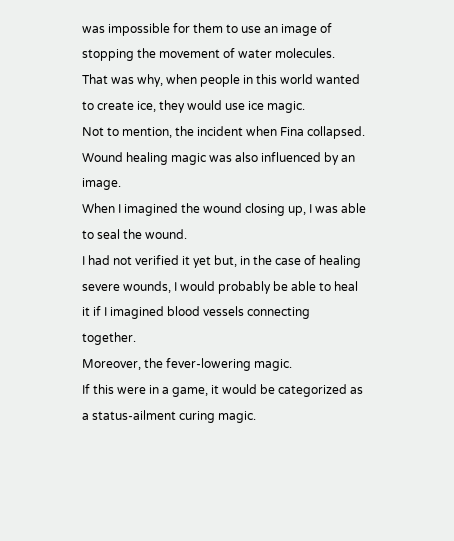was impossible for them to use an image of stopping the movement of water molecules.
That was why, when people in this world wanted to create ice, they would use ice magic.
Not to mention, the incident when Fina collapsed.
Wound healing magic was also influenced by an image.
When I imagined the wound closing up, I was able to seal the wound.
I had not verified it yet but, in the case of healing severe wounds, I would probably be able to heal it if I imagined blood vessels connecting together.
Moreover, the fever-lowering magic.
If this were in a game, it would be categorized as a status-ailment curing magic.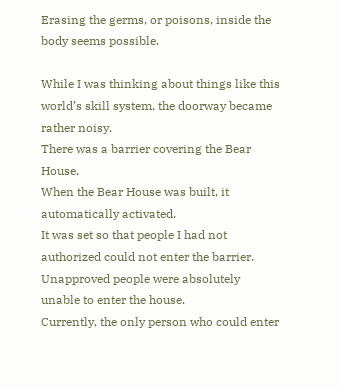Erasing the germs, or poisons, inside the body seems possible.

While I was thinking about things like this world’s skill system, the doorway became rather noisy.
There was a barrier covering the Bear House.
When the Bear House was built, it automatically activated.
It was set so that people I had not authorized could not enter the barrier.
Unapproved people were absolutely unable to enter the house.
Currently, the only person who could enter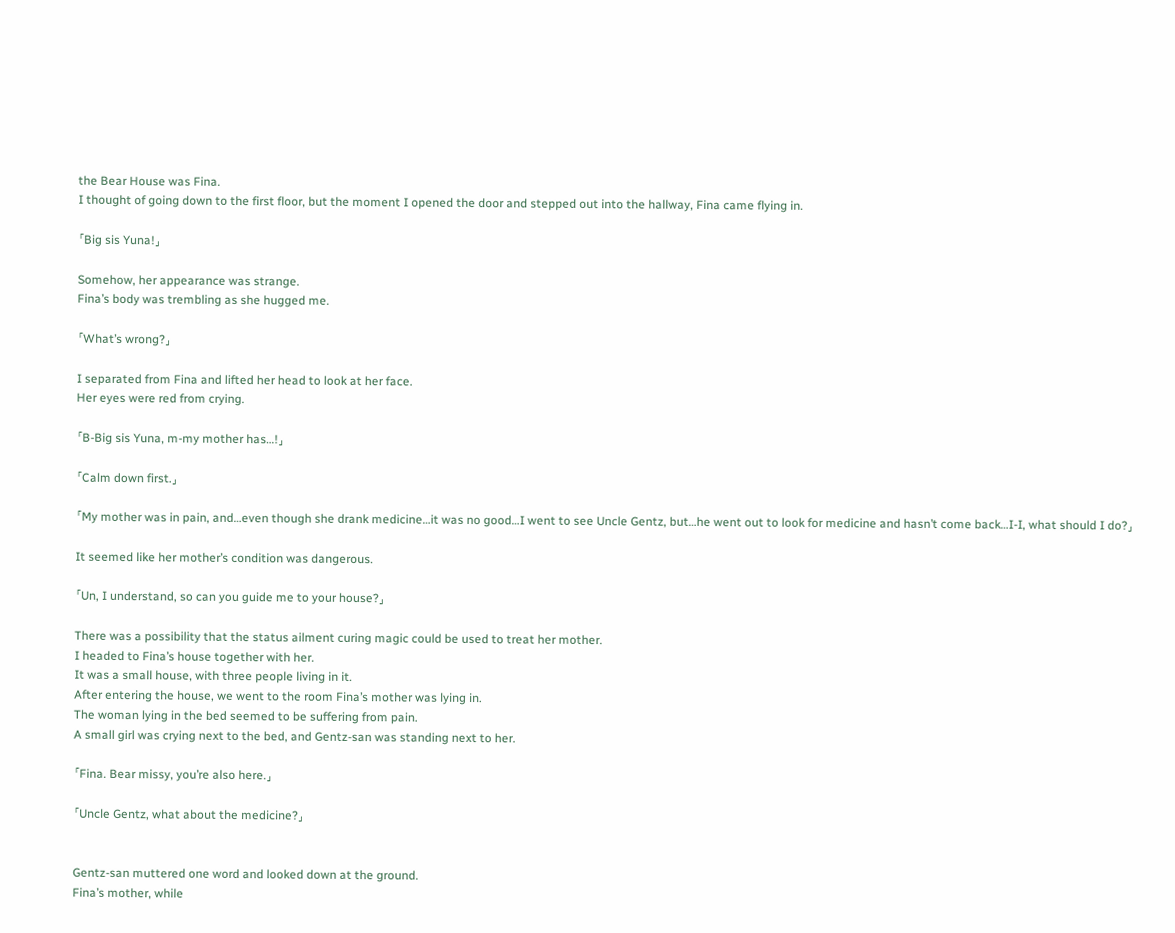the Bear House was Fina.
I thought of going down to the first floor, but the moment I opened the door and stepped out into the hallway, Fina came flying in.

「Big sis Yuna!」

Somehow, her appearance was strange.
Fina’s body was trembling as she hugged me.

「What’s wrong?」

I separated from Fina and lifted her head to look at her face.
Her eyes were red from crying.

「B-Big sis Yuna, m-my mother has…!」

「Calm down first.」

「My mother was in pain, and…even though she drank medicine…it was no good…I went to see Uncle Gentz, but…he went out to look for medicine and hasn’t come back…I-I, what should I do?」

It seemed like her mother’s condition was dangerous.

「Un, I understand, so can you guide me to your house?」

There was a possibility that the status ailment curing magic could be used to treat her mother.
I headed to Fina’s house together with her.
It was a small house, with three people living in it.
After entering the house, we went to the room Fina’s mother was lying in.
The woman lying in the bed seemed to be suffering from pain.
A small girl was crying next to the bed, and Gentz-san was standing next to her.

「Fina. Bear missy, you’re also here.」

「Uncle Gentz, what about the medicine?」


Gentz-san muttered one word and looked down at the ground.
Fina’s mother, while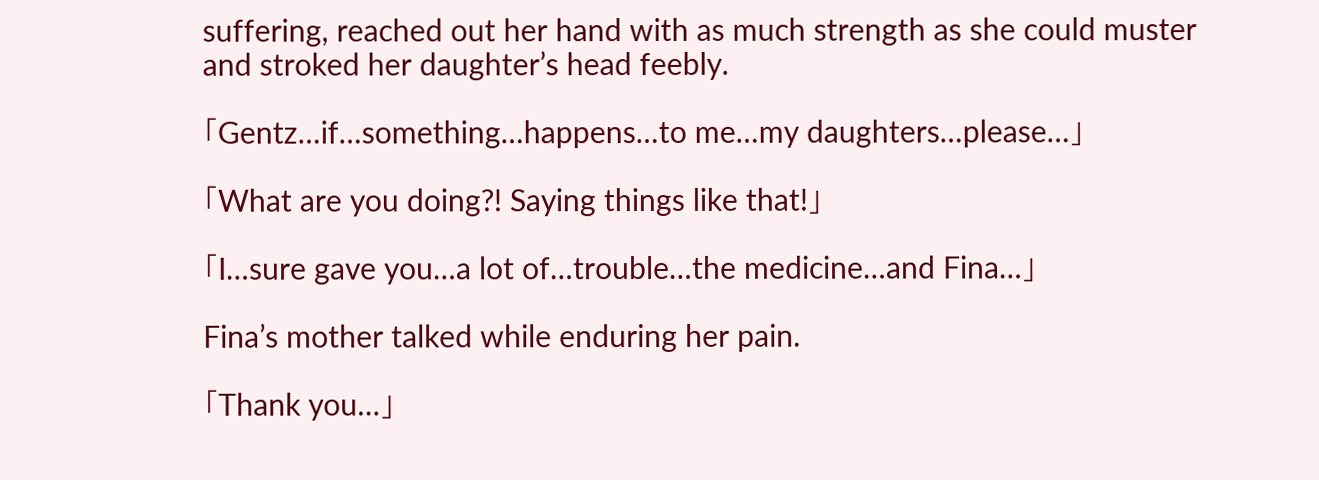suffering, reached out her hand with as much strength as she could muster and stroked her daughter’s head feebly.

「Gentz…if…something…happens…to me…my daughters…please…」

「What are you doing?! Saying things like that!」

「I…sure gave you…a lot of…trouble…the medicine…and Fina…」

Fina’s mother talked while enduring her pain.

「Thank you…」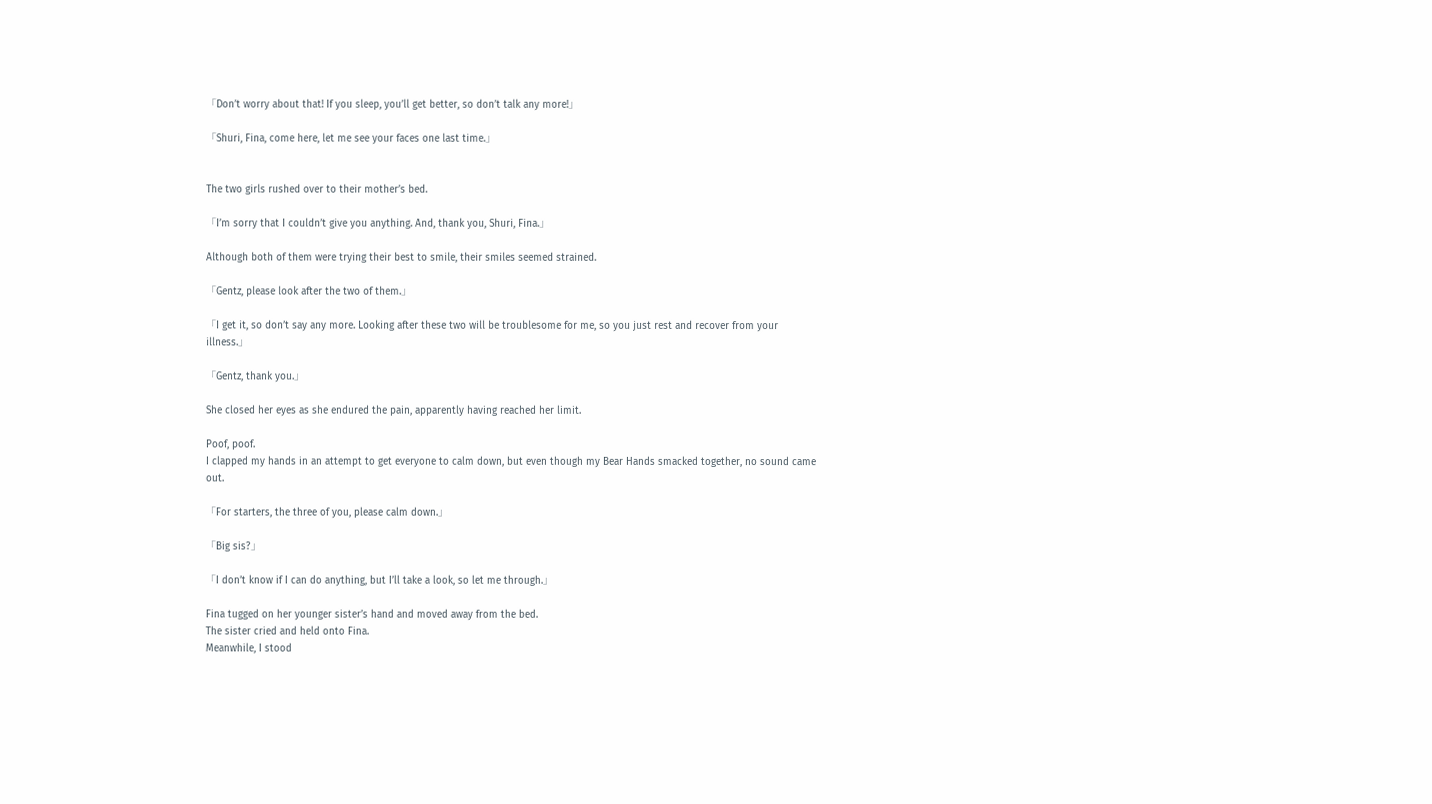「Don’t worry about that! If you sleep, you’ll get better, so don’t talk any more!」

「Shuri, Fina, come here, let me see your faces one last time.」


The two girls rushed over to their mother’s bed.

「I’m sorry that I couldn’t give you anything. And, thank you, Shuri, Fina.」

Although both of them were trying their best to smile, their smiles seemed strained.

「Gentz, please look after the two of them.」

「I get it, so don’t say any more. Looking after these two will be troublesome for me, so you just rest and recover from your illness.」

「Gentz, thank you.」

She closed her eyes as she endured the pain, apparently having reached her limit.

Poof, poof.
I clapped my hands in an attempt to get everyone to calm down, but even though my Bear Hands smacked together, no sound came out.

「For starters, the three of you, please calm down.」

「Big sis?」

「I don’t know if I can do anything, but I’ll take a look, so let me through.」

Fina tugged on her younger sister’s hand and moved away from the bed.
The sister cried and held onto Fina.
Meanwhile, I stood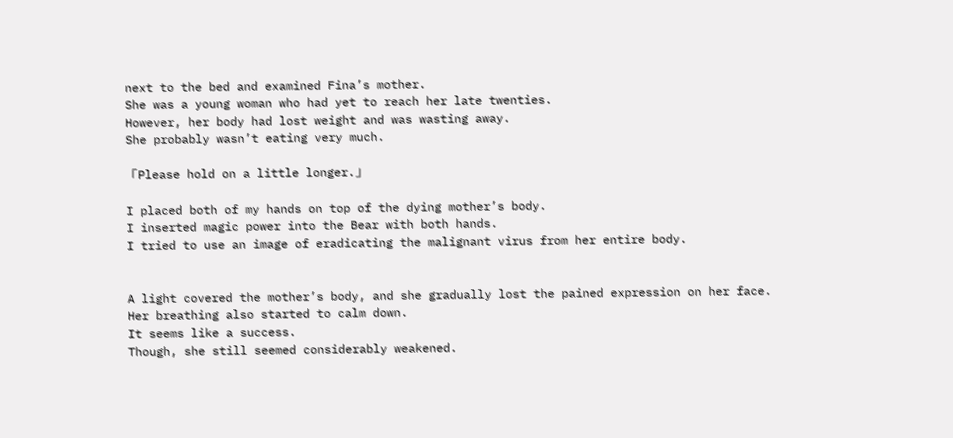next to the bed and examined Fina’s mother.
She was a young woman who had yet to reach her late twenties.
However, her body had lost weight and was wasting away.
She probably wasn’t eating very much.

「Please hold on a little longer.」

I placed both of my hands on top of the dying mother’s body.
I inserted magic power into the Bear with both hands.
I tried to use an image of eradicating the malignant virus from her entire body.


A light covered the mother’s body, and she gradually lost the pained expression on her face.
Her breathing also started to calm down.
It seems like a success.
Though, she still seemed considerably weakened.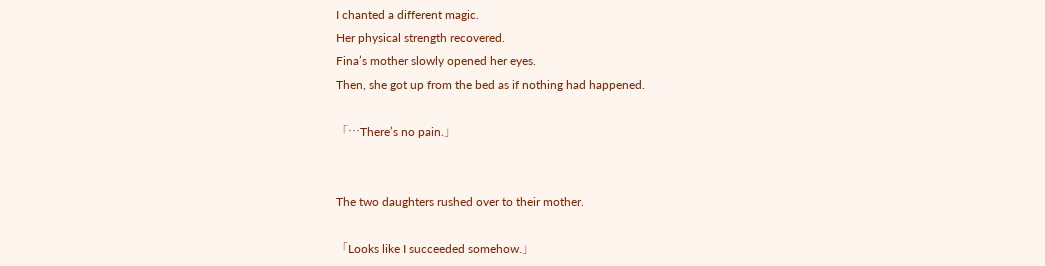I chanted a different magic.
Her physical strength recovered.
Fina’s mother slowly opened her eyes.
Then, she got up from the bed as if nothing had happened.

「…There’s no pain.」


The two daughters rushed over to their mother.

「Looks like I succeeded somehow.」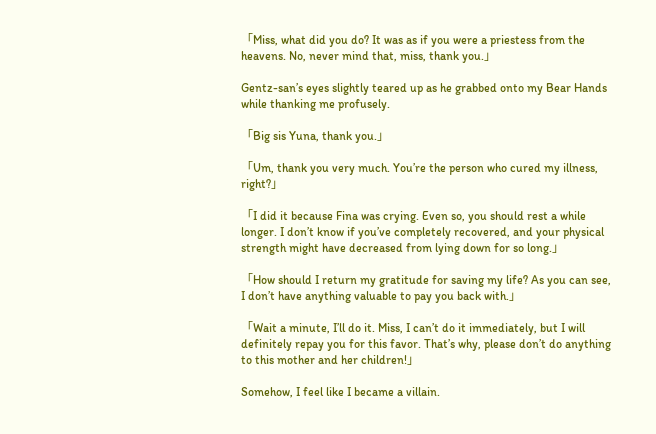「Miss, what did you do? It was as if you were a priestess from the heavens. No, never mind that, miss, thank you.」

Gentz-san’s eyes slightly teared up as he grabbed onto my Bear Hands while thanking me profusely.

「Big sis Yuna, thank you.」

「Um, thank you very much. You’re the person who cured my illness, right?」

「I did it because Fina was crying. Even so, you should rest a while longer. I don’t know if you’ve completely recovered, and your physical strength might have decreased from lying down for so long.」

「How should I return my gratitude for saving my life? As you can see, I don’t have anything valuable to pay you back with.」

「Wait a minute, I’ll do it. Miss, I can’t do it immediately, but I will definitely repay you for this favor. That’s why, please don’t do anything to this mother and her children!」

Somehow, I feel like I became a villain.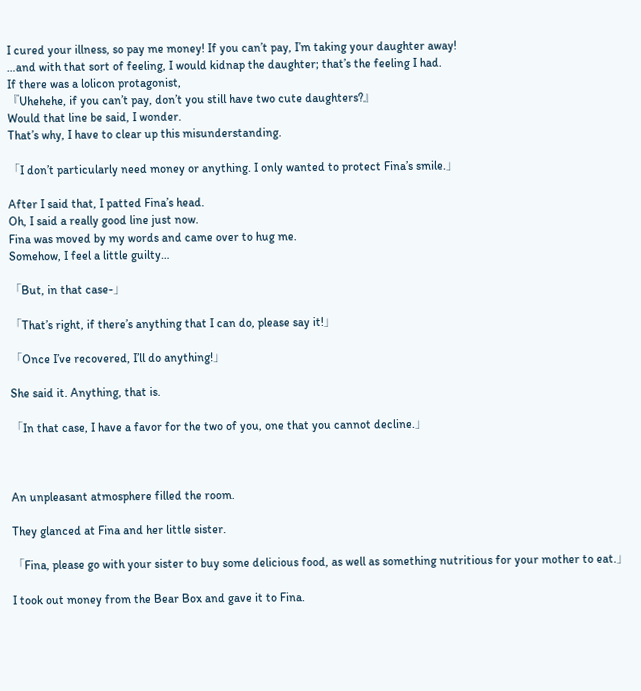I cured your illness, so pay me money! If you can’t pay, I’m taking your daughter away!
…and with that sort of feeling, I would kidnap the daughter; that’s the feeling I had.
If there was a lolicon protagonist,
『Uhehehe, if you can’t pay, don’t you still have two cute daughters?』
Would that line be said, I wonder.
That’s why, I have to clear up this misunderstanding.

「I don’t particularly need money or anything. I only wanted to protect Fina’s smile.」

After I said that, I patted Fina’s head.
Oh, I said a really good line just now.
Fina was moved by my words and came over to hug me.
Somehow, I feel a little guilty…

「But, in that case-」

「That’s right, if there’s anything that I can do, please say it!」

「Once I’ve recovered, I’ll do anything!」

She said it. Anything, that is.

「In that case, I have a favor for the two of you, one that you cannot decline.」



An unpleasant atmosphere filled the room.

They glanced at Fina and her little sister.

「Fina, please go with your sister to buy some delicious food, as well as something nutritious for your mother to eat.」

I took out money from the Bear Box and gave it to Fina.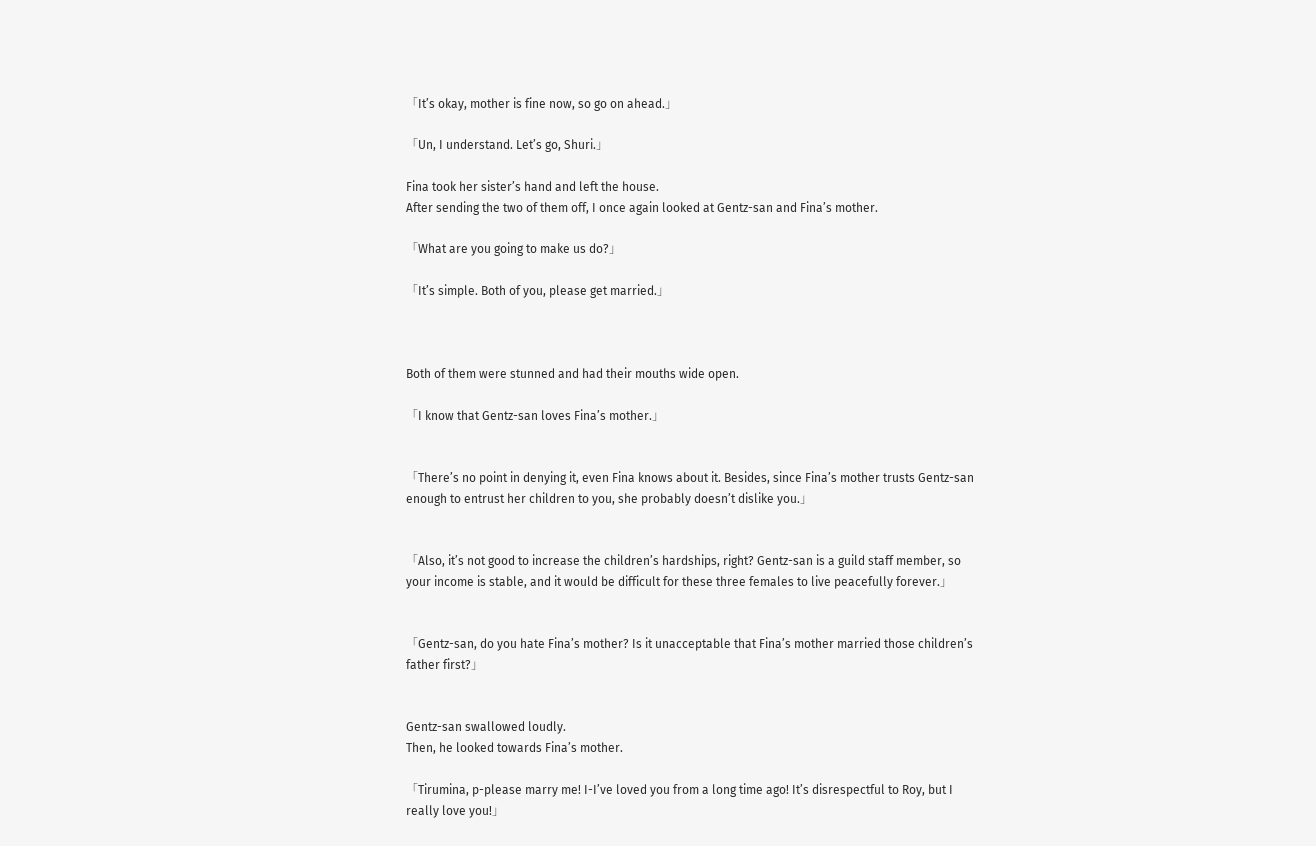「It’s okay, mother is fine now, so go on ahead.」

「Un, I understand. Let’s go, Shuri.」

Fina took her sister’s hand and left the house.
After sending the two of them off, I once again looked at Gentz-san and Fina’s mother.

「What are you going to make us do?」

「It’s simple. Both of you, please get married.」



Both of them were stunned and had their mouths wide open.

「I know that Gentz-san loves Fina’s mother.」


「There’s no point in denying it, even Fina knows about it. Besides, since Fina’s mother trusts Gentz-san enough to entrust her children to you, she probably doesn’t dislike you.」


「Also, it’s not good to increase the children’s hardships, right? Gentz-san is a guild staff member, so your income is stable, and it would be difficult for these three females to live peacefully forever.」


「Gentz-san, do you hate Fina’s mother? Is it unacceptable that Fina’s mother married those children’s father first?」


Gentz-san swallowed loudly.
Then, he looked towards Fina’s mother.

「Tirumina, p-please marry me! I-I’ve loved you from a long time ago! It’s disrespectful to Roy, but I really love you!」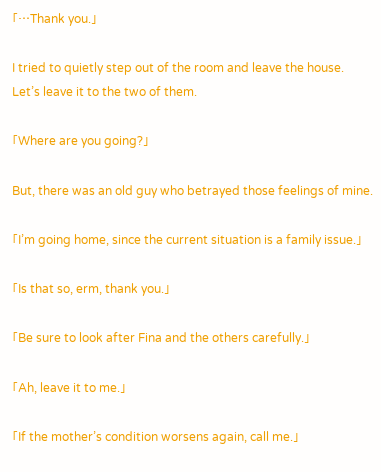「…Thank you.」

I tried to quietly step out of the room and leave the house.
Let’s leave it to the two of them.

「Where are you going?」

But, there was an old guy who betrayed those feelings of mine.

「I’m going home, since the current situation is a family issue.」

「Is that so, erm, thank you.」

「Be sure to look after Fina and the others carefully.」

「Ah, leave it to me.」

「If the mother’s condition worsens again, call me.」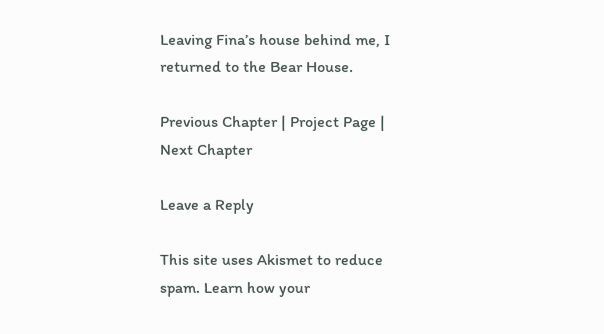Leaving Fina’s house behind me, I returned to the Bear House.

Previous Chapter | Project Page | Next Chapter

Leave a Reply

This site uses Akismet to reduce spam. Learn how your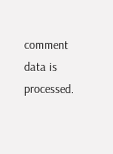comment data is processed.